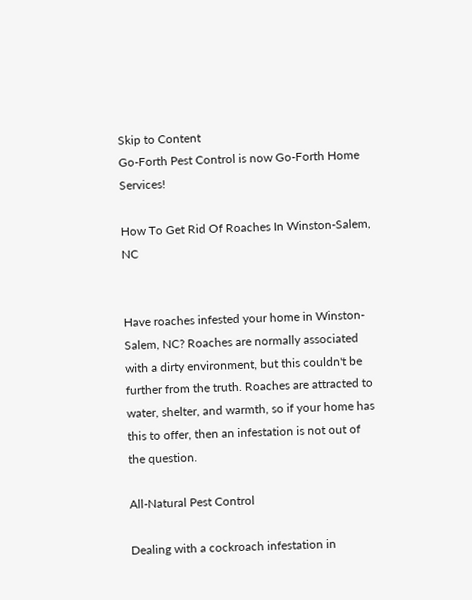Skip to Content
Go-Forth Pest Control is now Go-Forth Home Services!

How To Get Rid Of Roaches In Winston-Salem, NC


Have roaches infested your home in Winston-Salem, NC? Roaches are normally associated with a dirty environment, but this couldn't be further from the truth. Roaches are attracted to water, shelter, and warmth, so if your home has this to offer, then an infestation is not out of the question.

All-Natural Pest Control

Dealing with a cockroach infestation in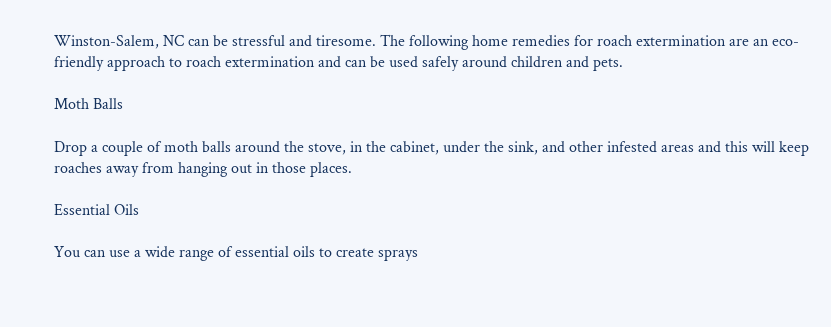Winston-Salem, NC can be stressful and tiresome. The following home remedies for roach extermination are an eco-friendly approach to roach extermination and can be used safely around children and pets.

Moth Balls

Drop a couple of moth balls around the stove, in the cabinet, under the sink, and other infested areas and this will keep roaches away from hanging out in those places.

Essential Oils

You can use a wide range of essential oils to create sprays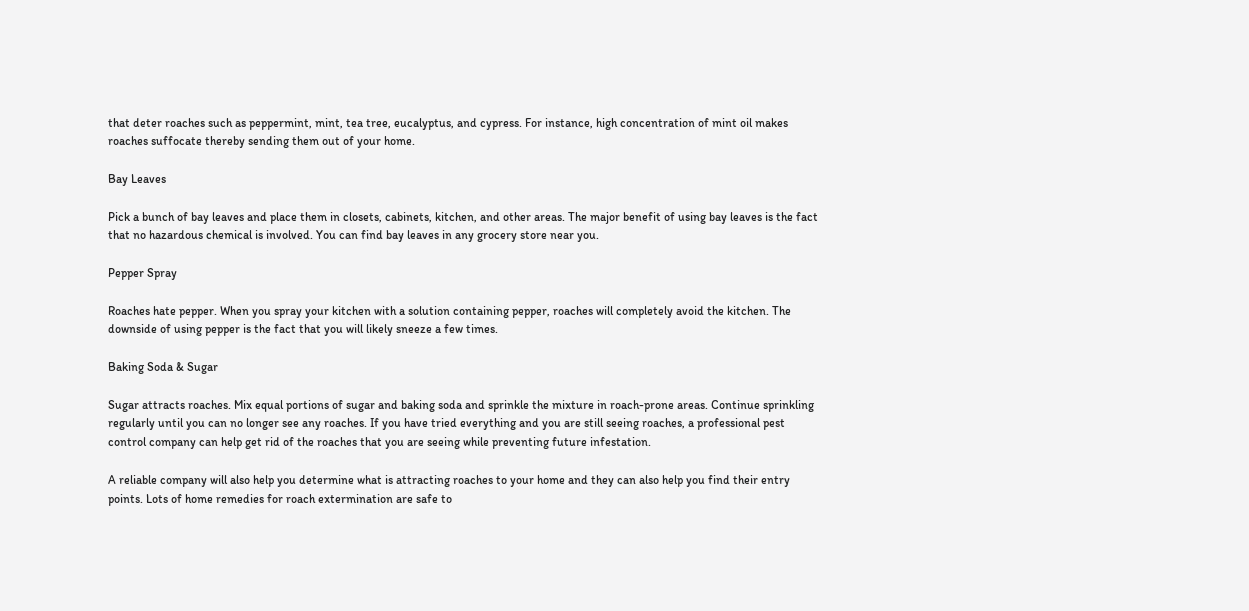that deter roaches such as peppermint, mint, tea tree, eucalyptus, and cypress. For instance, high concentration of mint oil makes roaches suffocate thereby sending them out of your home.

Bay Leaves

Pick a bunch of bay leaves and place them in closets, cabinets, kitchen, and other areas. The major benefit of using bay leaves is the fact that no hazardous chemical is involved. You can find bay leaves in any grocery store near you.

Pepper Spray

Roaches hate pepper. When you spray your kitchen with a solution containing pepper, roaches will completely avoid the kitchen. The downside of using pepper is the fact that you will likely sneeze a few times.

Baking Soda & Sugar

Sugar attracts roaches. Mix equal portions of sugar and baking soda and sprinkle the mixture in roach-prone areas. Continue sprinkling regularly until you can no longer see any roaches. If you have tried everything and you are still seeing roaches, a professional pest control company can help get rid of the roaches that you are seeing while preventing future infestation.

A reliable company will also help you determine what is attracting roaches to your home and they can also help you find their entry points. Lots of home remedies for roach extermination are safe to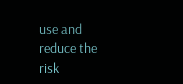use and reduce the risk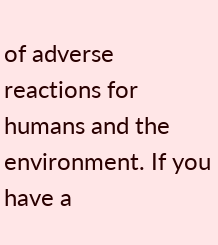of adverse reactions for humans and the environment. If you have a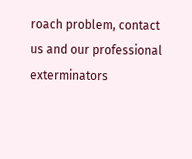roach problem, contact us and our professional exterminators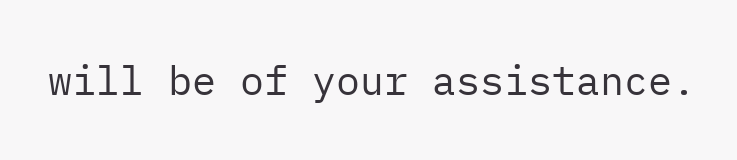will be of your assistance.